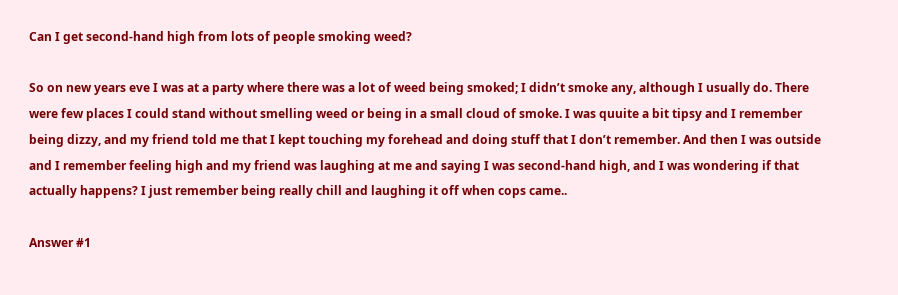Can I get second-hand high from lots of people smoking weed?

So on new years eve I was at a party where there was a lot of weed being smoked; I didn’t smoke any, although I usually do. There were few places I could stand without smelling weed or being in a small cloud of smoke. I was quuite a bit tipsy and I remember being dizzy, and my friend told me that I kept touching my forehead and doing stuff that I don’t remember. And then I was outside and I remember feeling high and my friend was laughing at me and saying I was second-hand high, and I was wondering if that actually happens? I just remember being really chill and laughing it off when cops came..

Answer #1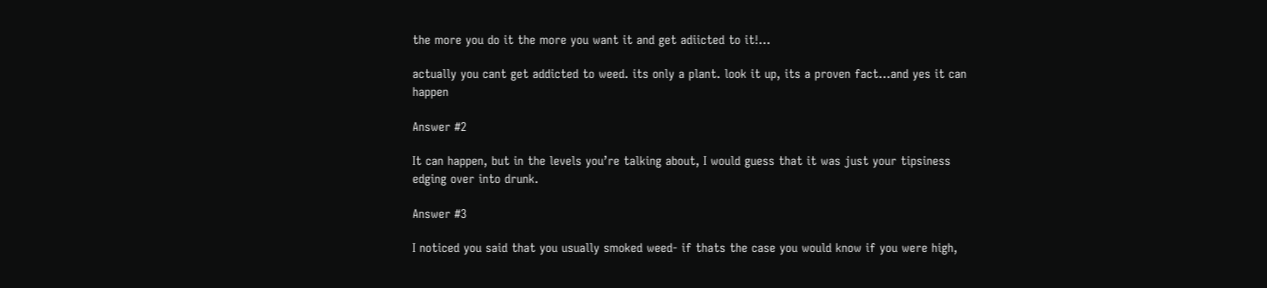the more you do it the more you want it and get adiicted to it!…

actually you cant get addicted to weed. its only a plant. look it up, its a proven fact…and yes it can happen

Answer #2

It can happen, but in the levels you’re talking about, I would guess that it was just your tipsiness edging over into drunk.

Answer #3

I noticed you said that you usually smoked weed- if thats the case you would know if you were high,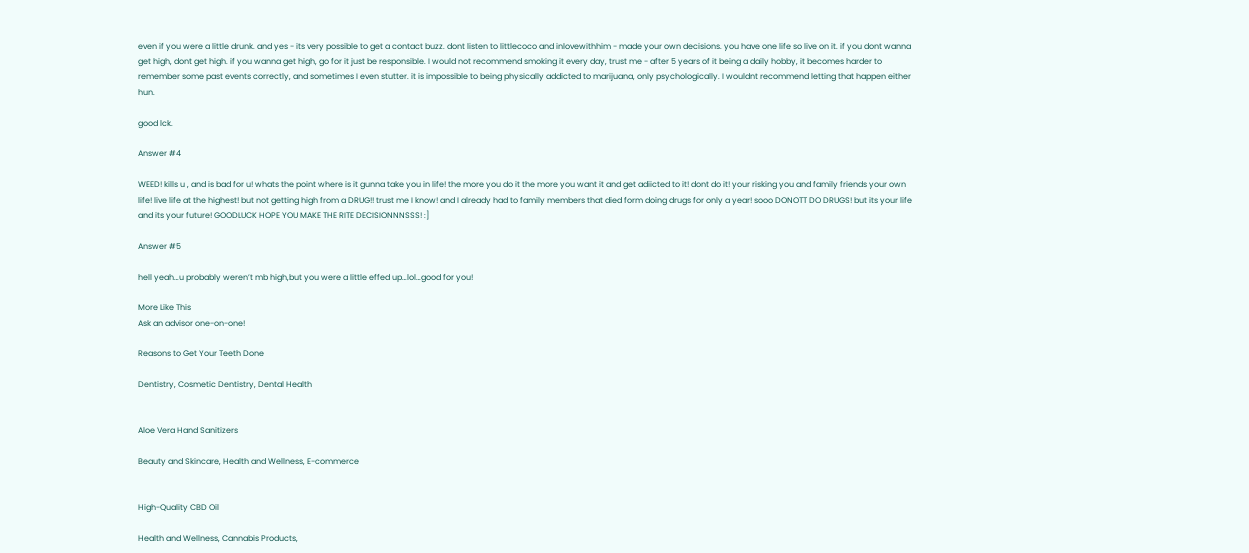even if you were a little drunk. and yes - its very possible to get a contact buzz. dont listen to littlecoco and inlovewithhim - made your own decisions. you have one life so live on it. if you dont wanna get high, dont get high. if you wanna get high, go for it just be responsible. I would not recommend smoking it every day, trust me - after 5 years of it being a daily hobby, it becomes harder to remember some past events correctly, and sometimes I even stutter. it is impossible to being physically addicted to marijuana, only psychologically. I wouldnt recommend letting that happen either hun.

good lck.

Answer #4

WEED! kills u , and is bad for u! whats the point where is it gunna take you in life! the more you do it the more you want it and get adiicted to it! dont do it! your risking you and family friends your own life! live life at the highest! but not getting high from a DRUG!! trust me I know! and I already had to family members that died form doing drugs for only a year! sooo DONOTT DO DRUGS! but its your life and its your future! GOODLUCK HOPE YOU MAKE THE RITE DECISIONNNSSS! :]

Answer #5

hell yeah…u probably weren’t mb high,but you were a little effed up…lol…good for you!

More Like This
Ask an advisor one-on-one!

Reasons to Get Your Teeth Done

Dentistry, Cosmetic Dentistry, Dental Health


Aloe Vera Hand Sanitizers

Beauty and Skincare, Health and Wellness, E-commerce


High-Quality CBD Oil

Health and Wellness, Cannabis Products,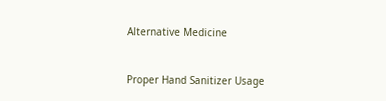Alternative Medicine


Proper Hand Sanitizer Usage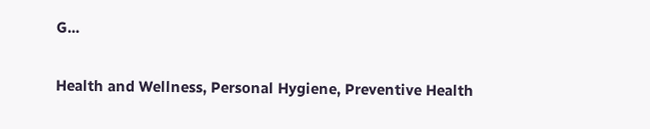G...

Health and Wellness, Personal Hygiene, Preventive Health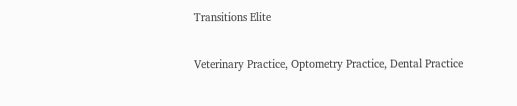Transitions Elite

Veterinary Practice, Optometry Practice, Dental Practice